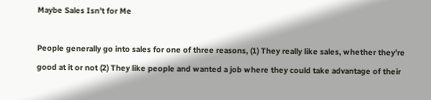Maybe Sales Isn’t for Me

People generally go into sales for one of three reasons, (1) They really like sales, whether they’re good at it or not (2) They like people and wanted a job where they could take advantage of their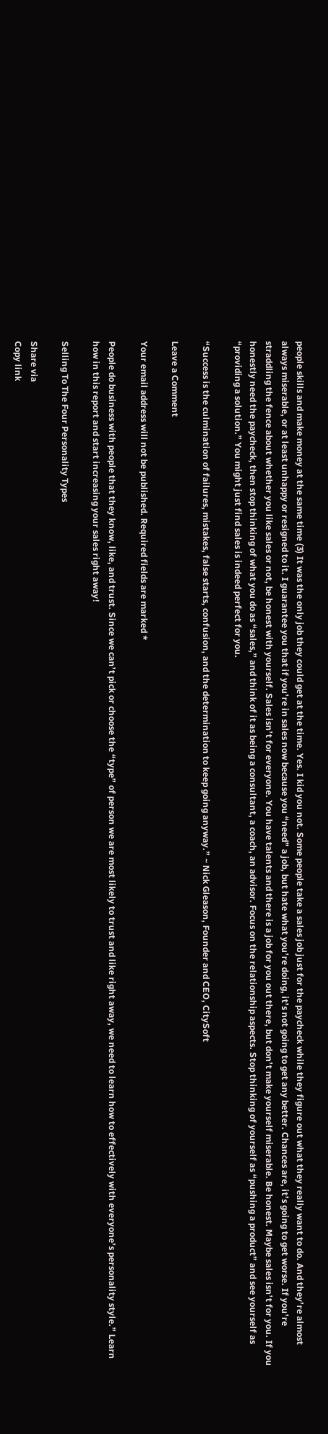people skills and make money at the same time (3) It was the only job they could get at the time. Yes. I kid you not. Some people take a sales job just for the paycheck while they figure out what they really want to do. And they’re almost always miserable, or at least unhappy or resigned to it. I guarantee you that if you’re in sales now because you “need” a job, but hate what you’re doing, it’s not going to get any better. Chances are, it’s going to get worse. If you’re straddling the fence about whether you like sales or not, be honest with yourself. Sales isn’t for everyone. You have talents and there is a job for you out there, but don’t make yourself miserable. Be honest. Maybe sales isn’t for you. If you honestly need the paycheck, then stop thinking of what you do as “sales,” and think of it as being a consultant, a coach, an advisor. Focus on the relationship aspects. Stop thinking of yourself as “pushing a product” and see yourself as “providing a solution.” You might just find sales is indeed perfect for you.

“Success is the culmination of failures, mistakes, false starts, confusion, and the determination to keep going anyway.” ~ Nick Gleason, Founder and CEO, CitySoft

Leave a Comment

Your email address will not be published. Required fields are marked *

People do business with people that they know, like, and trust. Since we can’t pick or choose the “type” of person we are most likely to trust and like right away, we need to learn how to effectively with everyone’s personality style.” Learn how in this report and start increasing your sales right away!

Selling To The Four Personality Types

Share via
Copy link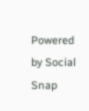Powered by Social Snap